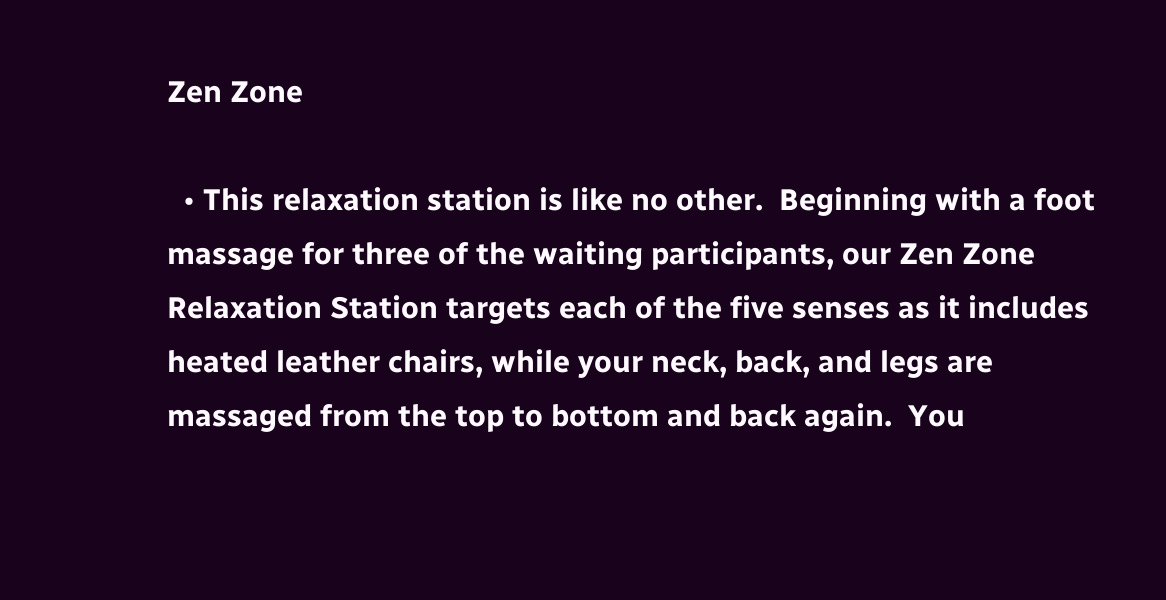Zen Zone

  • This relaxation station is like no other.  Beginning with a foot massage for three of the waiting participants, our Zen Zone Relaxation Station targets each of the five senses as it includes heated leather chairs, while your neck, back, and legs are massaged from the top to bottom and back again.  You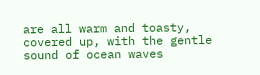are all warm and toasty, covered up, with the gentle sound of ocean waves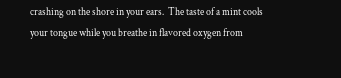crashing on the shore in your ears.  The taste of a mint cools your tongue while you breathe in flavored oxygen from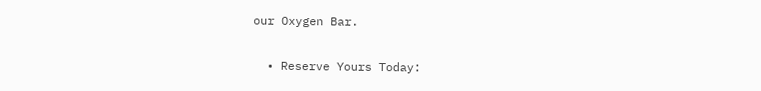our Oxygen Bar.

  • Reserve Yours Today: